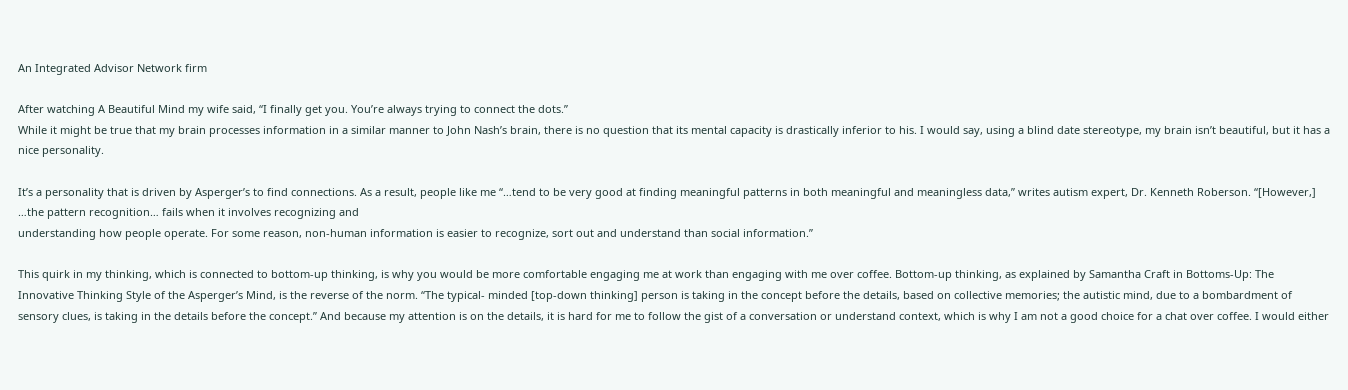An Integrated Advisor Network firm

After watching A Beautiful Mind my wife said, “I finally get you. You’re always trying to connect the dots.”
While it might be true that my brain processes information in a similar manner to John Nash’s brain, there is no question that its mental capacity is drastically inferior to his. I would say, using a blind date stereotype, my brain isn’t beautiful, but it has a nice personality.

It’s a personality that is driven by Asperger’s to find connections. As a result, people like me “…tend to be very good at finding meaningful patterns in both meaningful and meaningless data,” writes autism expert, Dr. Kenneth Roberson. “[However,] …the pattern recognition… fails when it involves recognizing and
understanding how people operate. For some reason, non-human information is easier to recognize, sort out and understand than social information.”

This quirk in my thinking, which is connected to bottom-up thinking, is why you would be more comfortable engaging me at work than engaging with me over coffee. Bottom-up thinking, as explained by Samantha Craft in Bottoms-Up: The Innovative Thinking Style of the Asperger’s Mind, is the reverse of the norm. “The typical- minded [top-down thinking] person is taking in the concept before the details, based on collective memories; the autistic mind, due to a bombardment of sensory clues, is taking in the details before the concept.” And because my attention is on the details, it is hard for me to follow the gist of a conversation or understand context, which is why I am not a good choice for a chat over coffee. I would either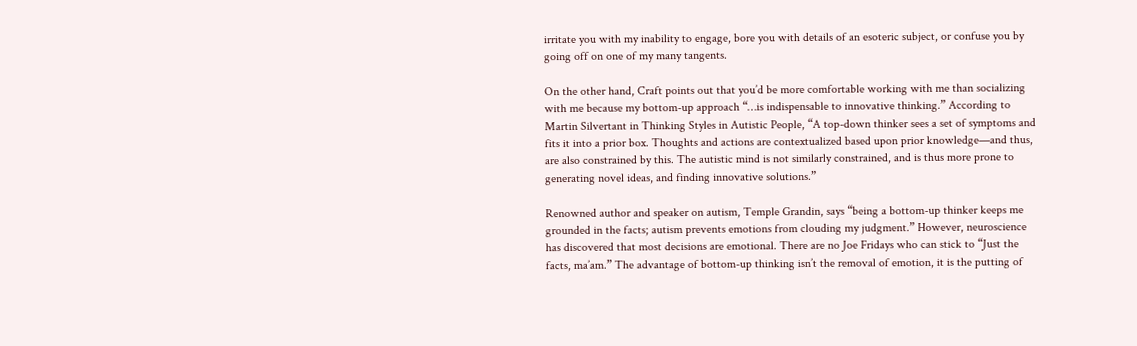irritate you with my inability to engage, bore you with details of an esoteric subject, or confuse you by going off on one of my many tangents.

On the other hand, Craft points out that you’d be more comfortable working with me than socializing with me because my bottom-up approach “…is indispensable to innovative thinking.” According to Martin Silvertant in Thinking Styles in Autistic People, “A top-down thinker sees a set of symptoms and fits it into a prior box. Thoughts and actions are contextualized based upon prior knowledge—and thus, are also constrained by this. The autistic mind is not similarly constrained, and is thus more prone to generating novel ideas, and finding innovative solutions.”

Renowned author and speaker on autism, Temple Grandin, says “being a bottom-up thinker keeps me
grounded in the facts; autism prevents emotions from clouding my judgment.” However, neuroscience has discovered that most decisions are emotional. There are no Joe Fridays who can stick to “Just the facts, ma’am.” The advantage of bottom-up thinking isn’t the removal of emotion, it is the putting of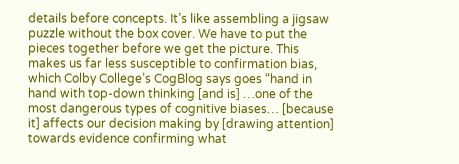details before concepts. It’s like assembling a jigsaw puzzle without the box cover. We have to put the pieces together before we get the picture. This makes us far less susceptible to confirmation bias, which Colby College’s CogBlog says goes “hand in hand with top-down thinking [and is] …one of the most dangerous types of cognitive biases… [because it] affects our decision making by [drawing attention] towards evidence confirming what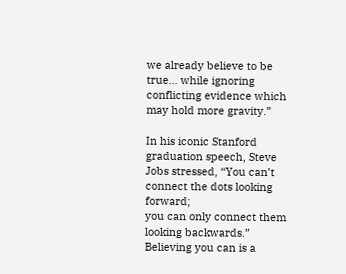we already believe to be true… while ignoring conflicting evidence which may hold more gravity.”

In his iconic Stanford graduation speech, Steve Jobs stressed, “You can’t connect the dots looking forward;
you can only connect them looking backwards.” Believing you can is a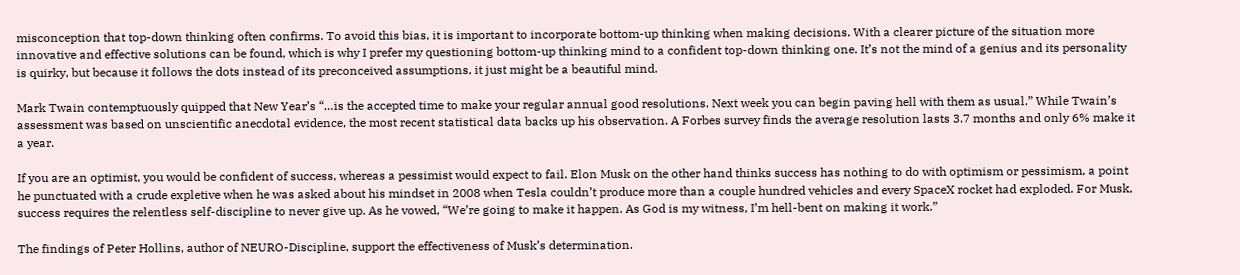misconception that top-down thinking often confirms. To avoid this bias, it is important to incorporate bottom-up thinking when making decisions. With a clearer picture of the situation more innovative and effective solutions can be found, which is why I prefer my questioning bottom-up thinking mind to a confident top-down thinking one. It’s not the mind of a genius and its personality is quirky, but because it follows the dots instead of its preconceived assumptions, it just might be a beautiful mind.

Mark Twain contemptuously quipped that New Year’s “…is the accepted time to make your regular annual good resolutions. Next week you can begin paving hell with them as usual.” While Twain’s assessment was based on unscientific anecdotal evidence, the most recent statistical data backs up his observation. A Forbes survey finds the average resolution lasts 3.7 months and only 6% make it a year.

If you are an optimist, you would be confident of success, whereas a pessimist would expect to fail. Elon Musk on the other hand thinks success has nothing to do with optimism or pessimism, a point he punctuated with a crude expletive when he was asked about his mindset in 2008 when Tesla couldn’t produce more than a couple hundred vehicles and every SpaceX rocket had exploded. For Musk, success requires the relentless self-discipline to never give up. As he vowed, “We’re going to make it happen. As God is my witness, I’m hell-bent on making it work.”

The findings of Peter Hollins, author of NEURO-Discipline, support the effectiveness of Musk’s determination.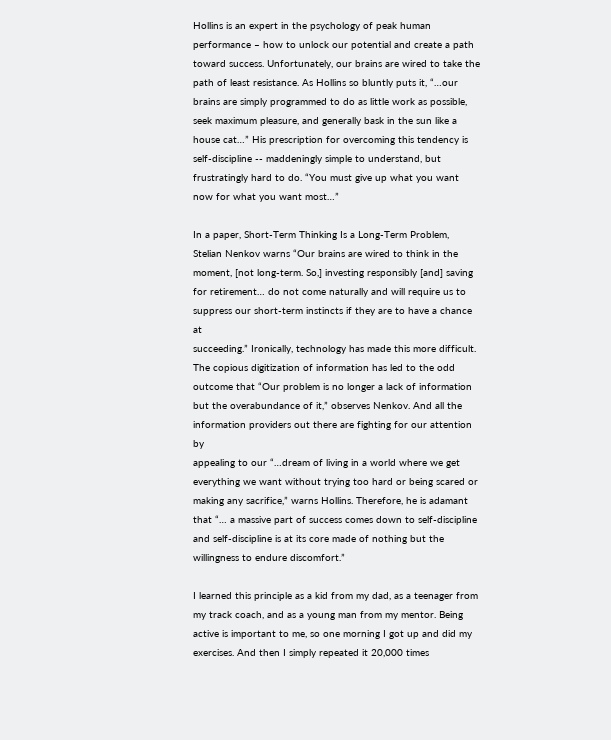Hollins is an expert in the psychology of peak human performance – how to unlock our potential and create a path toward success. Unfortunately, our brains are wired to take the path of least resistance. As Hollins so bluntly puts it, “…our brains are simply programmed to do as little work as possible, seek maximum pleasure, and generally bask in the sun like a house cat…” His prescription for overcoming this tendency is self-discipline -- maddeningly simple to understand, but frustratingly hard to do. “You must give up what you want now for what you want most…”

In a paper, Short-Term Thinking Is a Long-Term Problem, Stelian Nenkov warns “Our brains are wired to think in the moment, [not long-term. So,] investing responsibly [and] saving for retirement… do not come naturally and will require us to suppress our short-term instincts if they are to have a chance at
succeeding.” Ironically, technology has made this more difficult. The copious digitization of information has led to the odd outcome that “Our problem is no longer a lack of information but the overabundance of it,” observes Nenkov. And all the information providers out there are fighting for our attention by
appealing to our “…dream of living in a world where we get everything we want without trying too hard or being scared or making any sacrifice,” warns Hollins. Therefore, he is adamant that “… a massive part of success comes down to self-discipline and self-discipline is at its core made of nothing but the willingness to endure discomfort.”

I learned this principle as a kid from my dad, as a teenager from my track coach, and as a young man from my mentor. Being active is important to me, so one morning I got up and did my exercises. And then I simply repeated it 20,000 times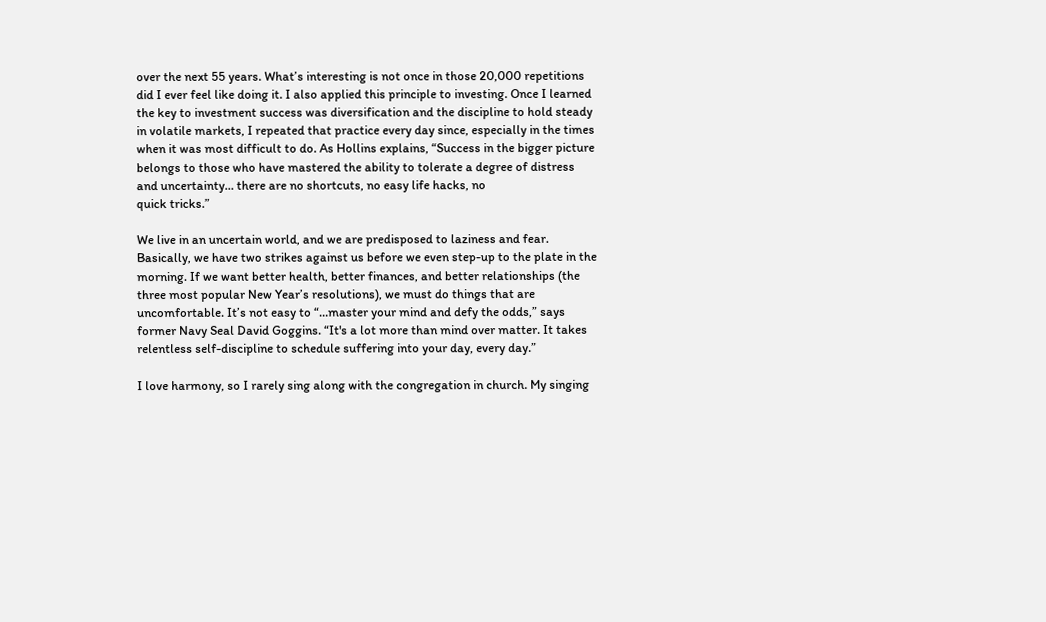over the next 55 years. What’s interesting is not once in those 20,000 repetitions did I ever feel like doing it. I also applied this principle to investing. Once I learned the key to investment success was diversification and the discipline to hold steady in volatile markets, I repeated that practice every day since, especially in the times when it was most difficult to do. As Hollins explains, “Success in the bigger picture belongs to those who have mastered the ability to tolerate a degree of distress and uncertainty… there are no shortcuts, no easy life hacks, no
quick tricks.”

We live in an uncertain world, and we are predisposed to laziness and fear. Basically, we have two strikes against us before we even step-up to the plate in the morning. If we want better health, better finances, and better relationships (the three most popular New Year’s resolutions), we must do things that are uncomfortable. It’s not easy to “…master your mind and defy the odds,” says former Navy Seal David Goggins. “It's a lot more than mind over matter. It takes relentless self-discipline to schedule suffering into your day, every day.”

I love harmony, so I rarely sing along with the congregation in church. My singing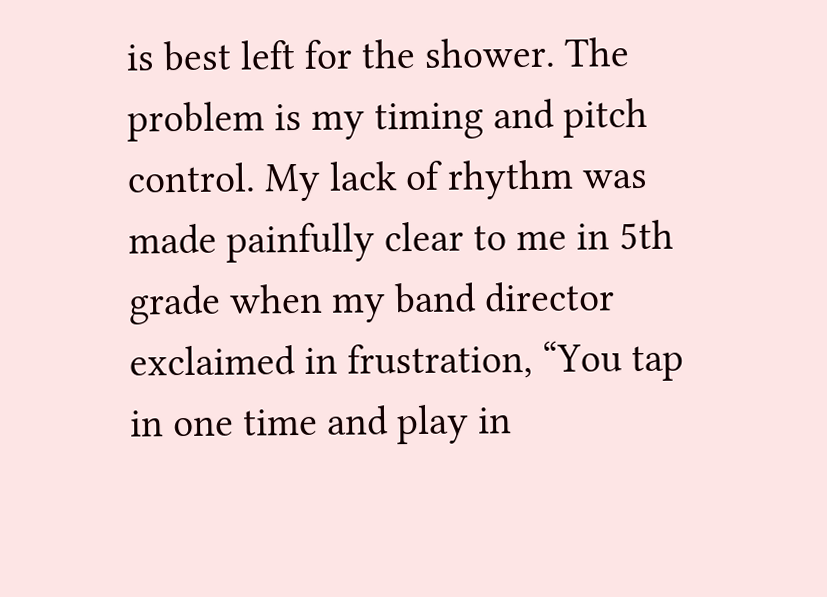is best left for the shower. The problem is my timing and pitch control. My lack of rhythm was made painfully clear to me in 5th grade when my band director exclaimed in frustration, “You tap in one time and play in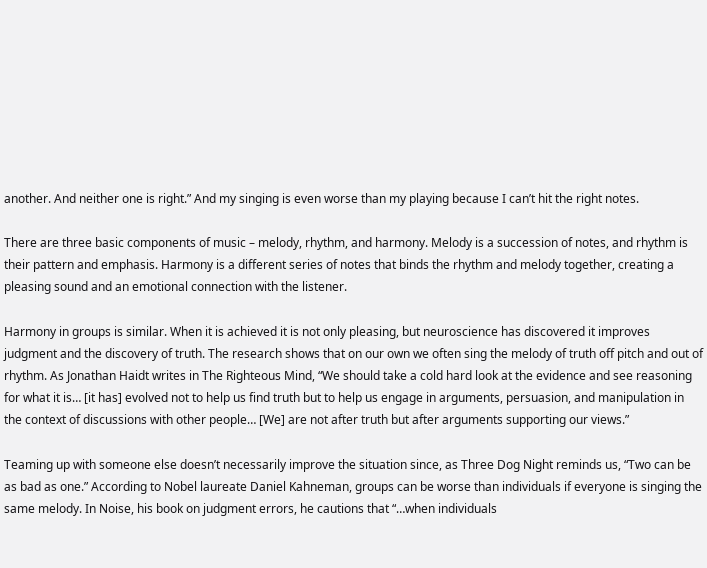another. And neither one is right.” And my singing is even worse than my playing because I can’t hit the right notes.

There are three basic components of music – melody, rhythm, and harmony. Melody is a succession of notes, and rhythm is their pattern and emphasis. Harmony is a different series of notes that binds the rhythm and melody together, creating a pleasing sound and an emotional connection with the listener.

Harmony in groups is similar. When it is achieved it is not only pleasing, but neuroscience has discovered it improves judgment and the discovery of truth. The research shows that on our own we often sing the melody of truth off pitch and out of rhythm. As Jonathan Haidt writes in The Righteous Mind, “We should take a cold hard look at the evidence and see reasoning for what it is… [it has] evolved not to help us find truth but to help us engage in arguments, persuasion, and manipulation in the context of discussions with other people… [We] are not after truth but after arguments supporting our views.”

Teaming up with someone else doesn’t necessarily improve the situation since, as Three Dog Night reminds us, “Two can be as bad as one.” According to Nobel laureate Daniel Kahneman, groups can be worse than individuals if everyone is singing the same melody. In Noise, his book on judgment errors, he cautions that “…when individuals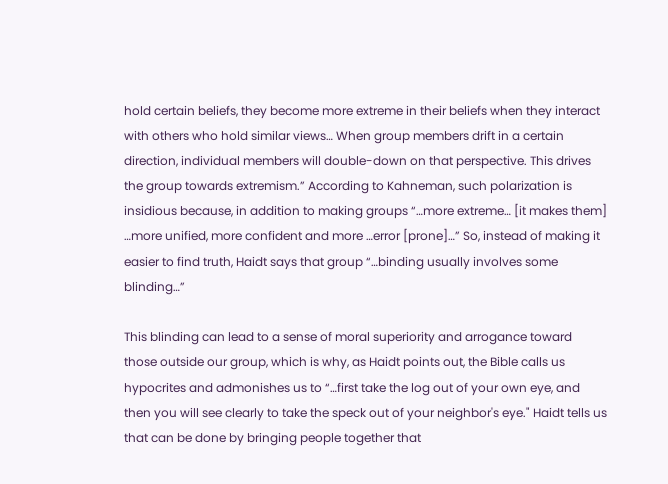hold certain beliefs, they become more extreme in their beliefs when they interact with others who hold similar views… When group members drift in a certain direction, individual members will double-down on that perspective. This drives the group towards extremism.” According to Kahneman, such polarization is insidious because, in addition to making groups “…more extreme… [it makes them] …more unified, more confident and more …error [prone]…” So, instead of making it easier to find truth, Haidt says that group “…binding usually involves some blinding…”

This blinding can lead to a sense of moral superiority and arrogance toward those outside our group, which is why, as Haidt points out, the Bible calls us hypocrites and admonishes us to “…first take the log out of your own eye, and then you will see clearly to take the speck out of your neighbor's eye." Haidt tells us that can be done by bringing people together that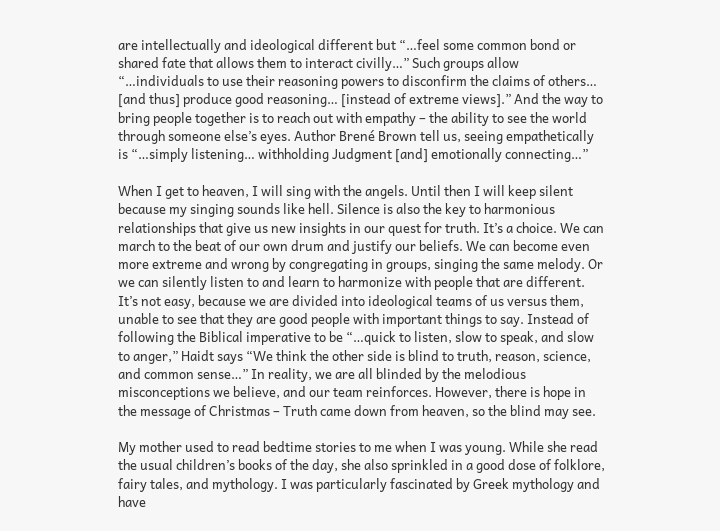are intellectually and ideological different but “…feel some common bond or shared fate that allows them to interact civilly…” Such groups allow “…individuals to use their reasoning powers to disconfirm the claims of others… [and thus] produce good reasoning… [instead of extreme views].” And the way to bring people together is to reach out with empathy – the ability to see the world through someone else’s eyes. Author Brené Brown tell us, seeing empathetically is “…simply listening… withholding Judgment [and] emotionally connecting…”

When I get to heaven, I will sing with the angels. Until then I will keep silent because my singing sounds like hell. Silence is also the key to harmonious relationships that give us new insights in our quest for truth. It’s a choice. We can march to the beat of our own drum and justify our beliefs. We can become even more extreme and wrong by congregating in groups, singing the same melody. Or we can silently listen to and learn to harmonize with people that are different. It’s not easy, because we are divided into ideological teams of us versus them, unable to see that they are good people with important things to say. Instead of following the Biblical imperative to be “…quick to listen, slow to speak, and slow to anger,” Haidt says “We think the other side is blind to truth, reason, science, and common sense…” In reality, we are all blinded by the melodious misconceptions we believe, and our team reinforces. However, there is hope in the message of Christmas – Truth came down from heaven, so the blind may see.

My mother used to read bedtime stories to me when I was young. While she read the usual children’s books of the day, she also sprinkled in a good dose of folklore, fairy tales, and mythology. I was particularly fascinated by Greek mythology and have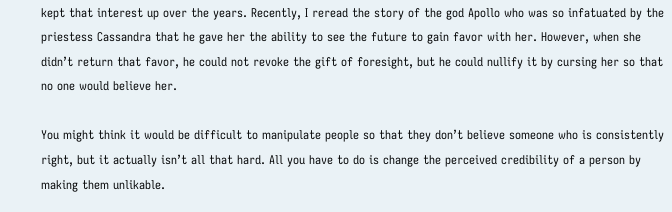kept that interest up over the years. Recently, I reread the story of the god Apollo who was so infatuated by the priestess Cassandra that he gave her the ability to see the future to gain favor with her. However, when she didn’t return that favor, he could not revoke the gift of foresight, but he could nullify it by cursing her so that no one would believe her.

You might think it would be difficult to manipulate people so that they don’t believe someone who is consistently right, but it actually isn’t all that hard. All you have to do is change the perceived credibility of a person by making them unlikable.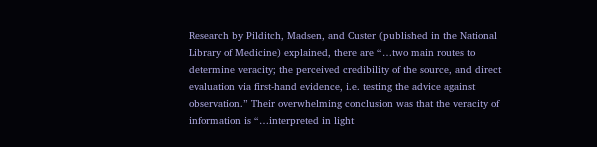Research by Pilditch, Madsen, and Custer (published in the National Library of Medicine) explained, there are “…two main routes to determine veracity; the perceived credibility of the source, and direct evaluation via first-hand evidence, i.e. testing the advice against observation.” Their overwhelming conclusion was that the veracity of information is “…interpreted in light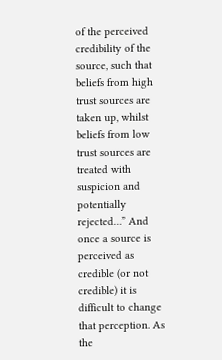of the perceived credibility of the source, such that beliefs from high trust sources are taken up, whilst beliefs from low trust sources are treated with suspicion and potentially rejected…” And once a source is perceived as credible (or not credible) it is difficult to change that perception. As the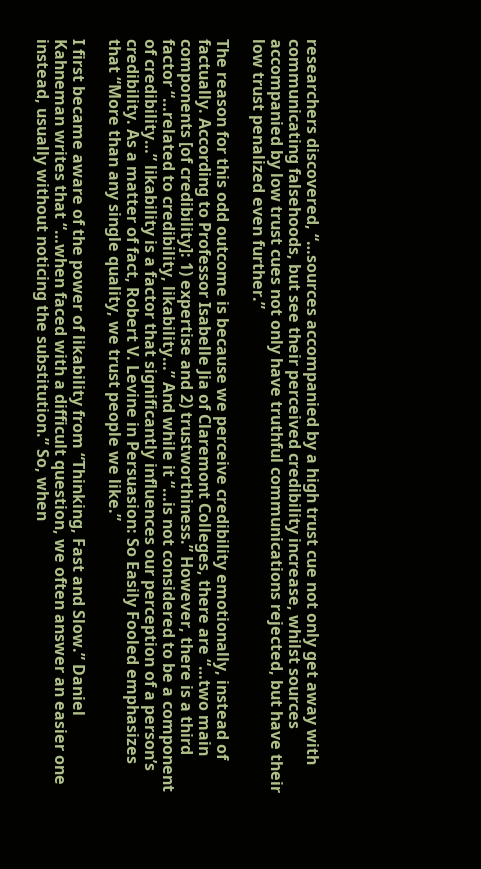researchers discovered, “…sources accompanied by a high trust cue not only get away with communicating falsehoods, but see their perceived credibility increase, whilst sources accompanied by low trust cues not only have truthful communications rejected, but have their low trust penalized even further.”

The reason for this odd outcome is because we perceive credibility emotionally, instead of factually. According to Professor Isabelle Jia of Claremont Colleges, there are “…two main components [of credibility]: 1) expertise and 2) trustworthiness.” However, there is a third factor “…related to credibility, likability…” And while it “…is not considered to be a component of credibility…” likability is a factor that significantly influences our perception of a person’s credibility. As a matter of fact, Robert V. Levine in Persuasion: So Easily Fooled emphasizes that “More than any single quality, we trust people we like.”

I first became aware of the power of likability from “Thinking, Fast and Slow.” Daniel Kahneman writes that “…when faced with a difficult question, we often answer an easier one instead, usually without noticing the substitution.” So, when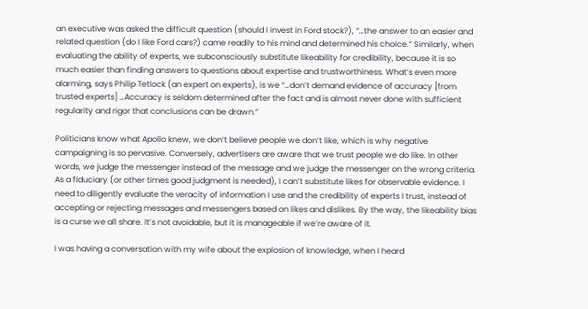an executive was asked the difficult question (should I invest in Ford stock?), “…the answer to an easier and related question (do I like Ford cars?) came readily to his mind and determined his choice.” Similarly, when evaluating the ability of experts, we subconsciously substitute likeability for credibility, because it is so much easier than finding answers to questions about expertise and trustworthiness. What’s even more alarming, says Philip Tetlock (an expert on experts), is we “…don’t demand evidence of accuracy [from trusted experts] …Accuracy is seldom determined after the fact and is almost never done with sufficient regularity and rigor that conclusions can be drawn.”

Politicians know what Apollo knew, we don’t believe people we don’t like, which is why negative campaigning is so pervasive. Conversely, advertisers are aware that we trust people we do like. In other words, we judge the messenger instead of the message and we judge the messenger on the wrong criteria. As a fiduciary (or other times good judgment is needed), I can’t substitute likes for observable evidence. I need to diligently evaluate the veracity of information I use and the credibility of experts I trust, instead of accepting or rejecting messages and messengers based on likes and dislikes. By the way, the likeability bias is a curse we all share. It’s not avoidable, but it is manageable if we’re aware of it.

I was having a conversation with my wife about the explosion of knowledge, when I heard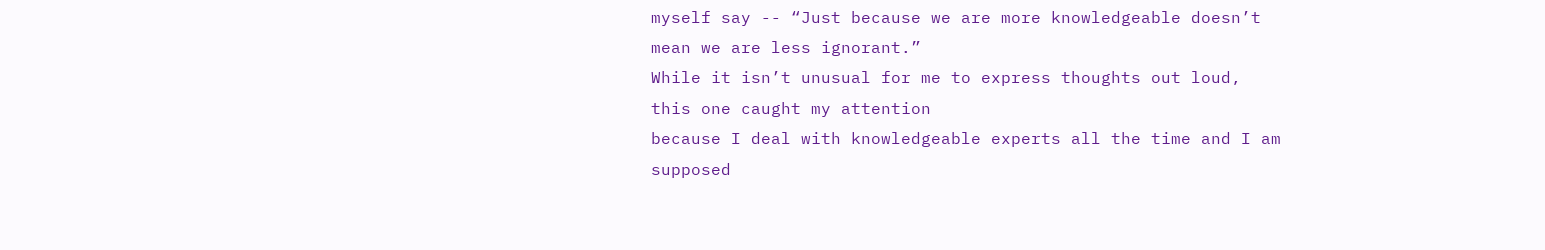myself say -- “Just because we are more knowledgeable doesn’t mean we are less ignorant.”
While it isn’t unusual for me to express thoughts out loud, this one caught my attention
because I deal with knowledgeable experts all the time and I am supposed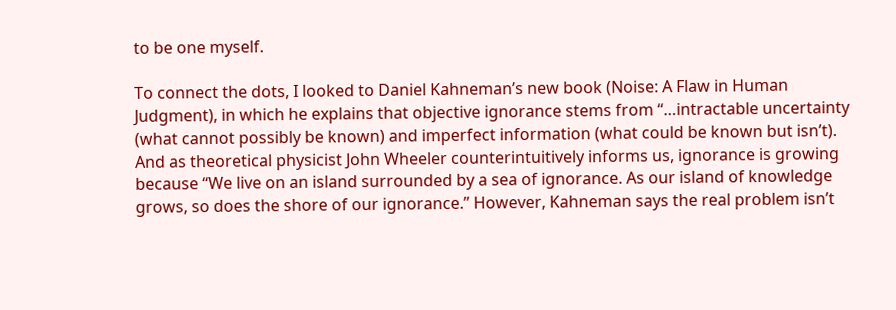to be one myself.

To connect the dots, I looked to Daniel Kahneman’s new book (Noise: A Flaw in Human
Judgment), in which he explains that objective ignorance stems from “…intractable uncertainty
(what cannot possibly be known) and imperfect information (what could be known but isn’t).
And as theoretical physicist John Wheeler counterintuitively informs us, ignorance is growing
because “We live on an island surrounded by a sea of ignorance. As our island of knowledge
grows, so does the shore of our ignorance.” However, Kahneman says the real problem isn’t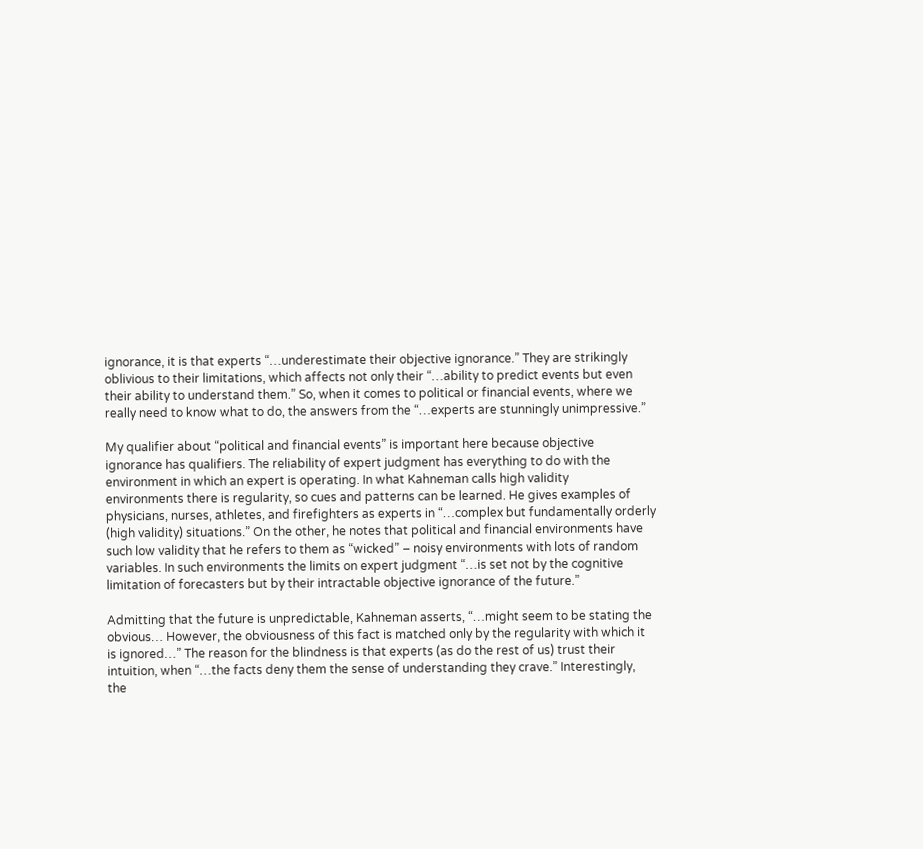ignorance, it is that experts “…underestimate their objective ignorance.” They are strikingly
oblivious to their limitations, which affects not only their “…ability to predict events but even
their ability to understand them.” So, when it comes to political or financial events, where we
really need to know what to do, the answers from the “…experts are stunningly unimpressive.”

My qualifier about “political and financial events” is important here because objective
ignorance has qualifiers. The reliability of expert judgment has everything to do with the
environment in which an expert is operating. In what Kahneman calls high validity
environments there is regularity, so cues and patterns can be learned. He gives examples of
physicians, nurses, athletes, and firefighters as experts in “…complex but fundamentally orderly
(high validity) situations.” On the other, he notes that political and financial environments have
such low validity that he refers to them as “wicked” – noisy environments with lots of random
variables. In such environments the limits on expert judgment “…is set not by the cognitive
limitation of forecasters but by their intractable objective ignorance of the future.”

Admitting that the future is unpredictable, Kahneman asserts, “…might seem to be stating the
obvious… However, the obviousness of this fact is matched only by the regularity with which it
is ignored…” The reason for the blindness is that experts (as do the rest of us) trust their
intuition, when “…the facts deny them the sense of understanding they crave.” Interestingly,
the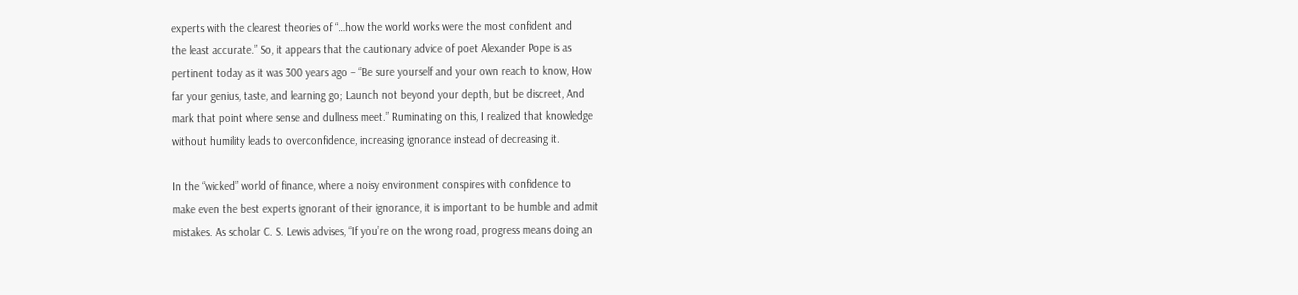experts with the clearest theories of “…how the world works were the most confident and
the least accurate.” So, it appears that the cautionary advice of poet Alexander Pope is as
pertinent today as it was 300 years ago – “Be sure yourself and your own reach to know, How
far your genius, taste, and learning go; Launch not beyond your depth, but be discreet, And
mark that point where sense and dullness meet.” Ruminating on this, I realized that knowledge
without humility leads to overconfidence, increasing ignorance instead of decreasing it.

In the “wicked” world of finance, where a noisy environment conspires with confidence to
make even the best experts ignorant of their ignorance, it is important to be humble and admit
mistakes. As scholar C. S. Lewis advises, “If you’re on the wrong road, progress means doing an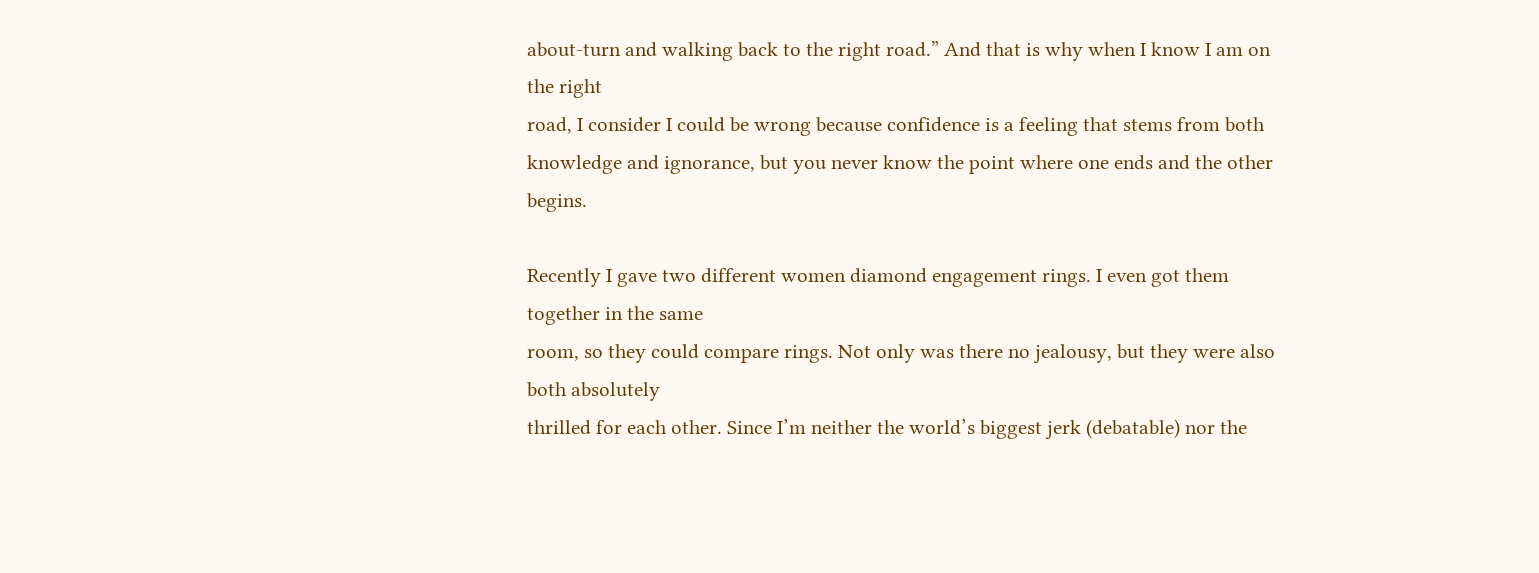about-turn and walking back to the right road.” And that is why when I know I am on the right
road, I consider I could be wrong because confidence is a feeling that stems from both
knowledge and ignorance, but you never know the point where one ends and the other begins.

Recently I gave two different women diamond engagement rings. I even got them together in the same
room, so they could compare rings. Not only was there no jealousy, but they were also both absolutely
thrilled for each other. Since I’m neither the world’s biggest jerk (debatable) nor the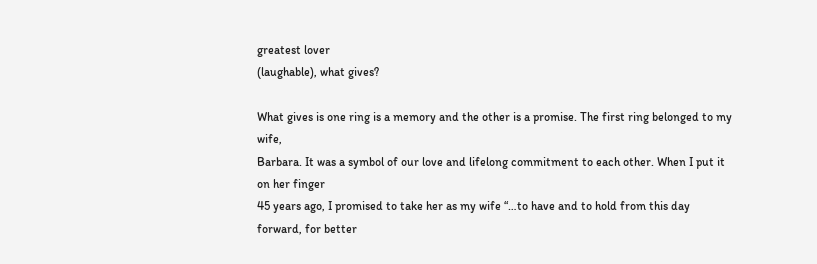greatest lover
(laughable), what gives?

What gives is one ring is a memory and the other is a promise. The first ring belonged to my wife,
Barbara. It was a symbol of our love and lifelong commitment to each other. When I put it on her finger
45 years ago, I promised to take her as my wife “…to have and to hold from this day forward, for better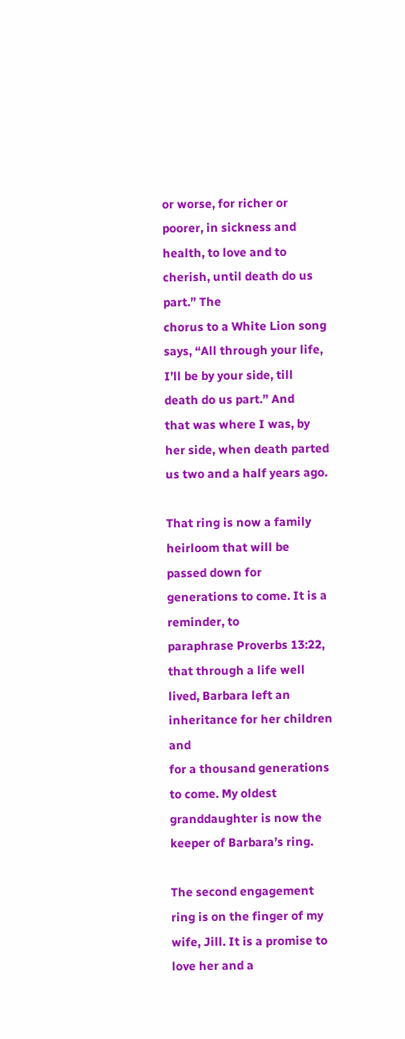or worse, for richer or poorer, in sickness and health, to love and to cherish, until death do us part.” The
chorus to a White Lion song says, “All through your life, I’ll be by your side, till death do us part.” And
that was where I was, by her side, when death parted us two and a half years ago.

That ring is now a family heirloom that will be passed down for generations to come. It is a reminder, to
paraphrase Proverbs 13:22, that through a life well lived, Barbara left an inheritance for her children and
for a thousand generations to come. My oldest granddaughter is now the keeper of Barbara’s ring.

The second engagement ring is on the finger of my wife, Jill. It is a promise to love her and a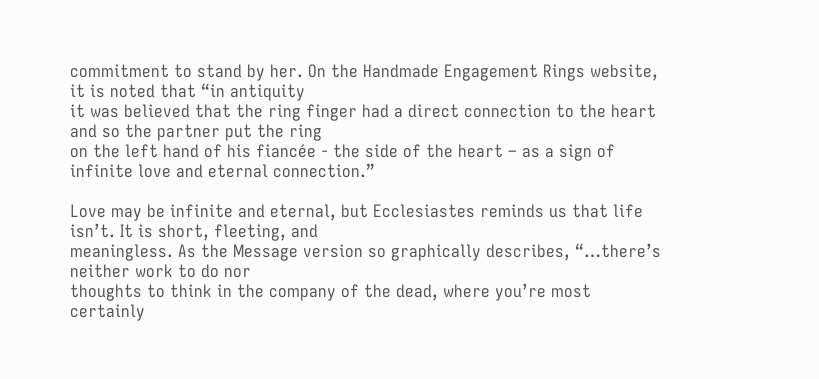commitment to stand by her. On the Handmade Engagement Rings website, it is noted that “in antiquity
it was believed that the ring finger had a direct connection to the heart and so the partner put the ring
on the left hand of his fiancée - the side of the heart – as a sign of infinite love and eternal connection.”

Love may be infinite and eternal, but Ecclesiastes reminds us that life isn’t. It is short, fleeting, and
meaningless. As the Message version so graphically describes, “…there’s neither work to do nor
thoughts to think in the company of the dead, where you’re most certainly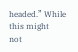headed.” While this might
not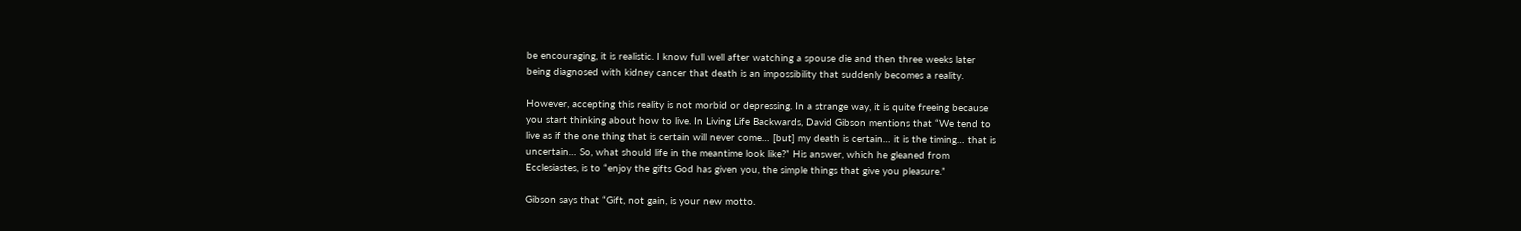be encouraging, it is realistic. I know full well after watching a spouse die and then three weeks later
being diagnosed with kidney cancer that death is an impossibility that suddenly becomes a reality.

However, accepting this reality is not morbid or depressing. In a strange way, it is quite freeing because
you start thinking about how to live. In Living Life Backwards, David Gibson mentions that “We tend to
live as if the one thing that is certain will never come… [but] my death is certain… it is the timing… that is
uncertain… So, what should life in the meantime look like?” His answer, which he gleaned from
Ecclesiastes, is to “enjoy the gifts God has given you, the simple things that give you pleasure.”

Gibson says that “Gift, not gain, is your new motto.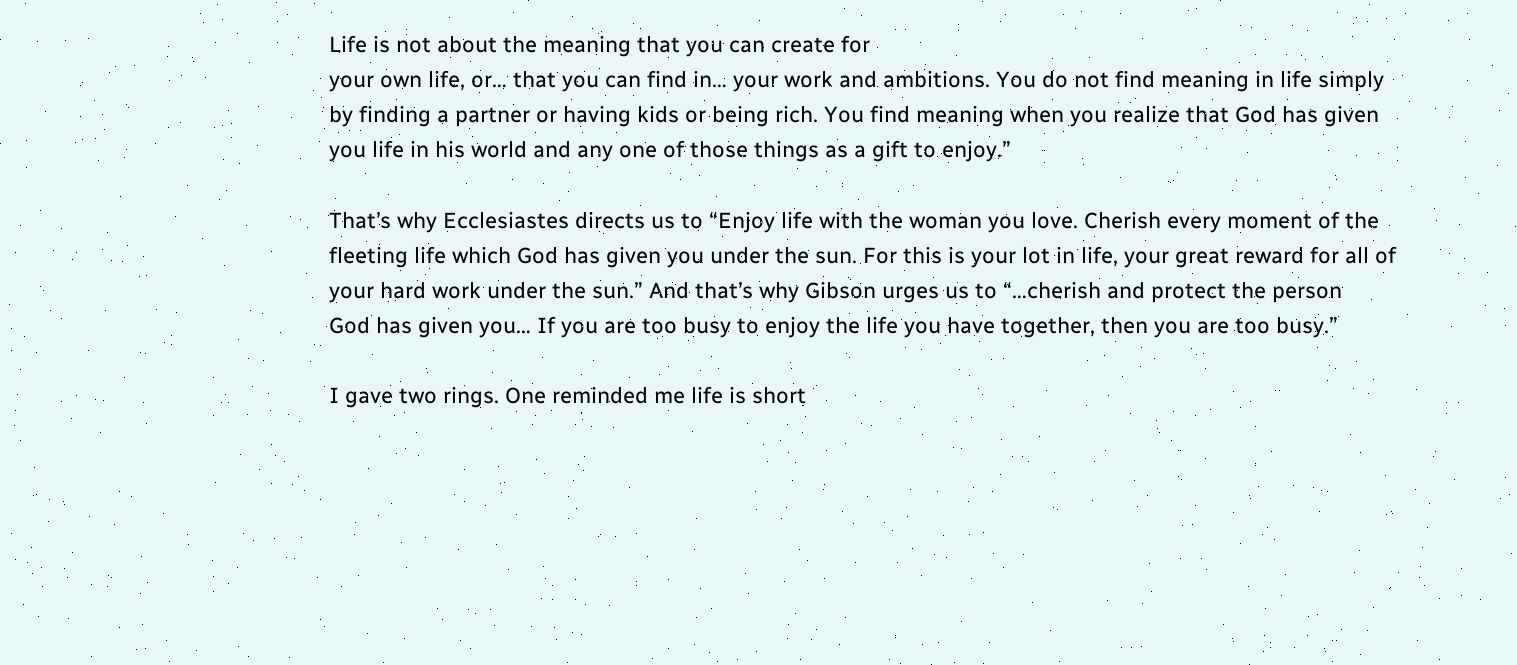Life is not about the meaning that you can create for
your own life, or… that you can find in… your work and ambitions. You do not find meaning in life simply
by finding a partner or having kids or being rich. You find meaning when you realize that God has given
you life in his world and any one of those things as a gift to enjoy.”

That’s why Ecclesiastes directs us to “Enjoy life with the woman you love. Cherish every moment of the
fleeting life which God has given you under the sun. For this is your lot in life, your great reward for all of
your hard work under the sun.” And that’s why Gibson urges us to “…cherish and protect the person
God has given you… If you are too busy to enjoy the life you have together, then you are too busy.”

I gave two rings. One reminded me life is short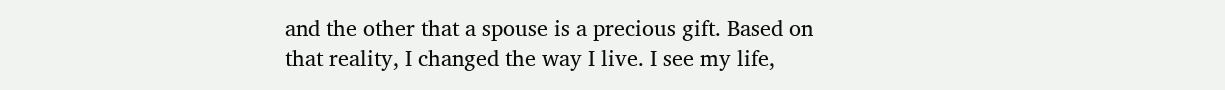and the other that a spouse is a precious gift. Based on
that reality, I changed the way I live. I see my life,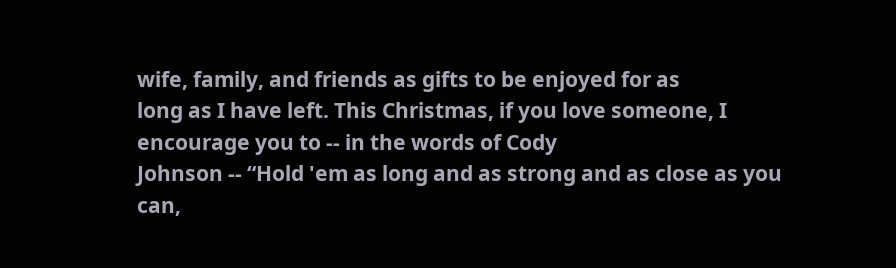wife, family, and friends as gifts to be enjoyed for as
long as I have left. This Christmas, if you love someone, I encourage you to -- in the words of Cody
Johnson -- “Hold 'em as long and as strong and as close as you can,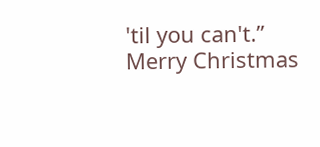'til you can't.” Merry Christmas